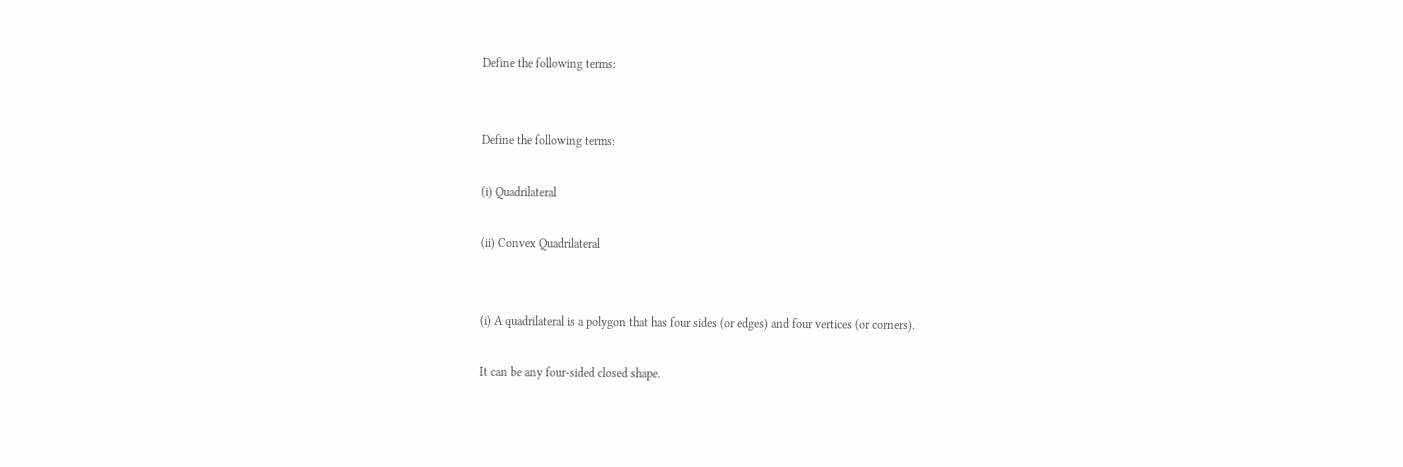Define the following terms:


Define the following terms:

(i) Quadrilateral

(ii) Convex Quadrilateral


(i) A quadrilateral is a polygon that has four sides (or edges) and four vertices (or corners).

It can be any four-sided closed shape.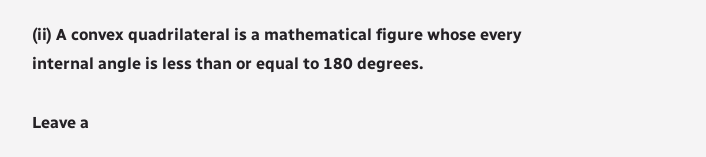(ii) A convex quadrilateral is a mathematical figure whose every internal angle is less than or equal to 180 degrees.

Leave a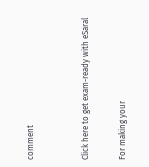comment


Click here to get exam-ready with eSaral

For making your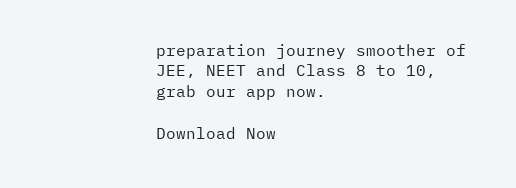preparation journey smoother of JEE, NEET and Class 8 to 10, grab our app now.

Download Now